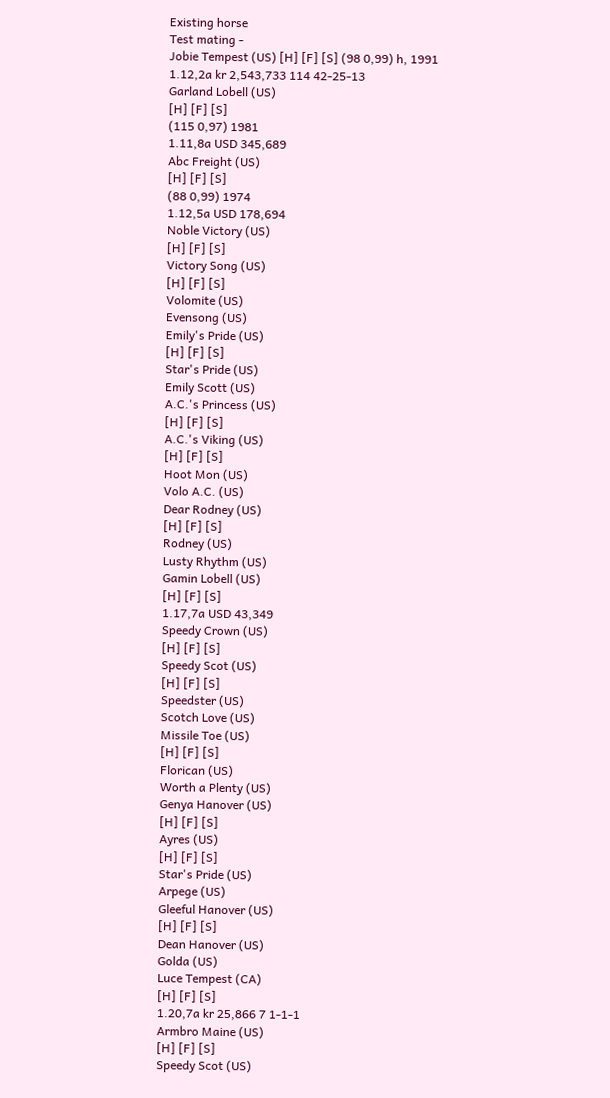Existing horse
Test mating -
Jobie Tempest (US) [H] [F] [S] (98 0,99) h, 1991 1.12,2a kr 2,543,733 114 42-25-13
Garland Lobell (US)
[H] [F] [S]
(115 0,97) 1981
1.11,8a USD 345,689
Abc Freight (US)
[H] [F] [S]
(88 0,99) 1974
1.12,5a USD 178,694
Noble Victory (US)
[H] [F] [S]
Victory Song (US)
[H] [F] [S]
Volomite (US)
Evensong (US)
Emily's Pride (US)
[H] [F] [S]
Star's Pride (US)
Emily Scott (US)
A.C.'s Princess (US)
[H] [F] [S]
A.C.'s Viking (US)
[H] [F] [S]
Hoot Mon (US)
Volo A.C. (US)
Dear Rodney (US)
[H] [F] [S]
Rodney (US)
Lusty Rhythm (US)
Gamin Lobell (US)
[H] [F] [S]
1.17,7a USD 43,349
Speedy Crown (US)
[H] [F] [S]
Speedy Scot (US)
[H] [F] [S]
Speedster (US)
Scotch Love (US)
Missile Toe (US)
[H] [F] [S]
Florican (US)
Worth a Plenty (US)
Genya Hanover (US)
[H] [F] [S]
Ayres (US)
[H] [F] [S]
Star's Pride (US)
Arpege (US)
Gleeful Hanover (US)
[H] [F] [S]
Dean Hanover (US)
Golda (US)
Luce Tempest (CA)
[H] [F] [S]
1.20,7a kr 25,866 7 1-1-1
Armbro Maine (US)
[H] [F] [S]
Speedy Scot (US)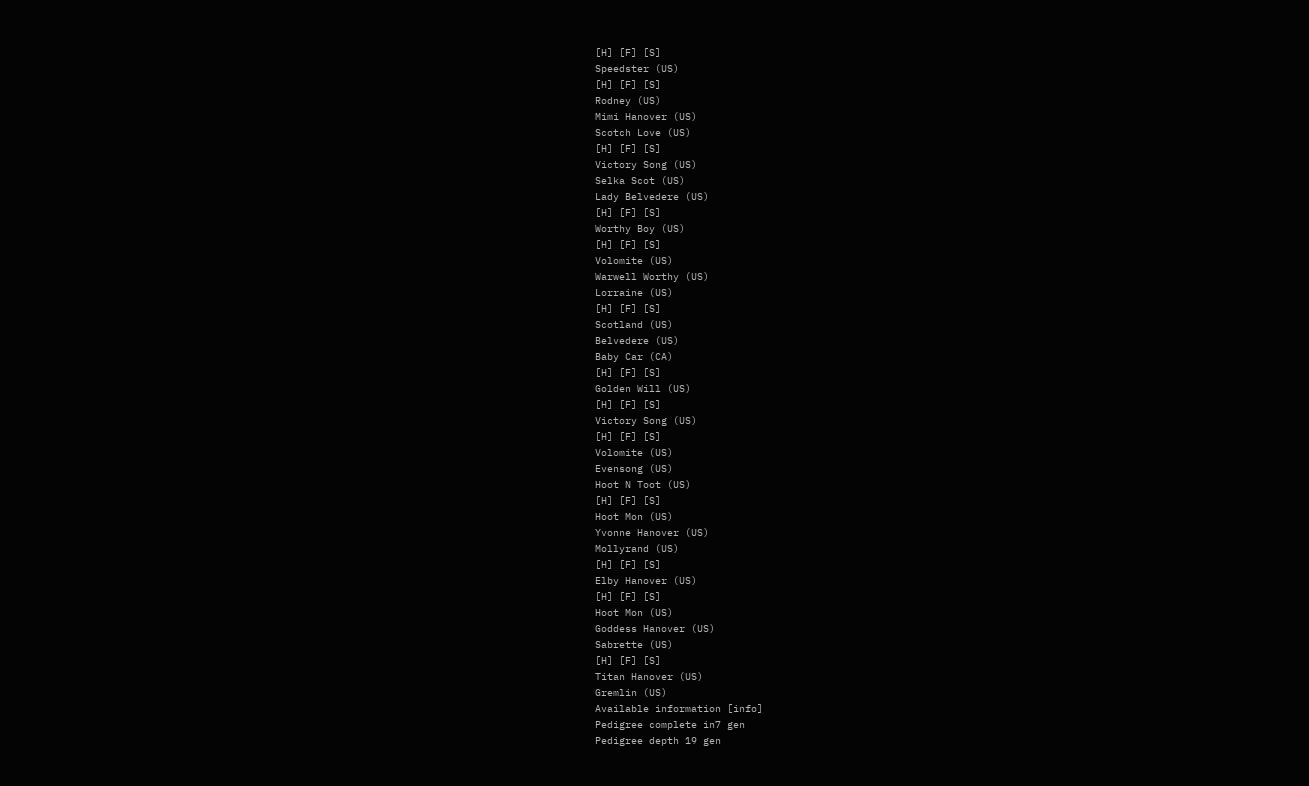[H] [F] [S]
Speedster (US)
[H] [F] [S]
Rodney (US)
Mimi Hanover (US)
Scotch Love (US)
[H] [F] [S]
Victory Song (US)
Selka Scot (US)
Lady Belvedere (US)
[H] [F] [S]
Worthy Boy (US)
[H] [F] [S]
Volomite (US)
Warwell Worthy (US)
Lorraine (US)
[H] [F] [S]
Scotland (US)
Belvedere (US)
Baby Car (CA)
[H] [F] [S]
Golden Will (US)
[H] [F] [S]
Victory Song (US)
[H] [F] [S]
Volomite (US)
Evensong (US)
Hoot N Toot (US)
[H] [F] [S]
Hoot Mon (US)
Yvonne Hanover (US)
Mollyrand (US)
[H] [F] [S]
Elby Hanover (US)
[H] [F] [S]
Hoot Mon (US)
Goddess Hanover (US)
Sabrette (US)
[H] [F] [S]
Titan Hanover (US)
Gremlin (US)
Available information [info]
Pedigree complete in7 gen
Pedigree depth 19 gen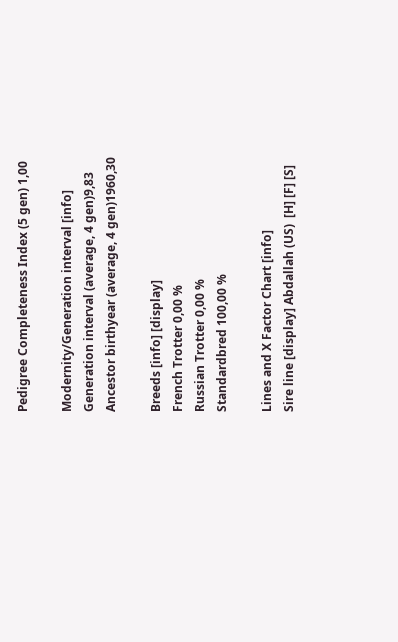Pedigree Completeness Index (5 gen) 1,00

Modernity/Generation interval [info]
Generation interval (average, 4 gen)9,83
Ancestor birthyear (average, 4 gen)1960,30

Breeds [info] [display]
French Trotter 0,00 %
Russian Trotter 0,00 %
Standardbred 100,00 %

Lines and X Factor Chart [info]
Sire line [display] Abdallah (US)  [H] [F] [S]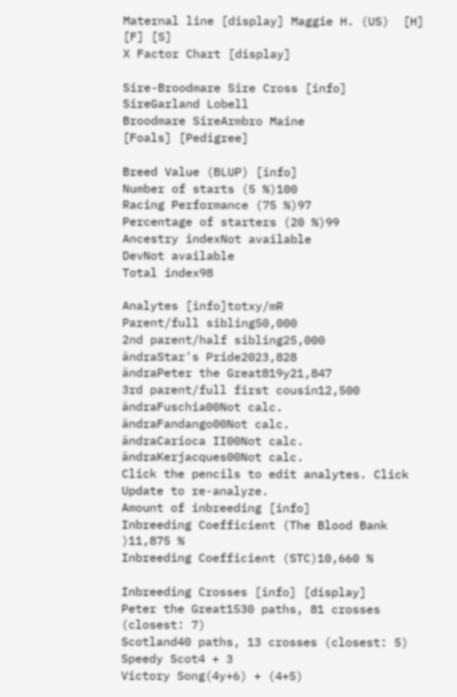Maternal line [display] Maggie H. (US)  [H] [F] [S]
X Factor Chart [display]

Sire-Broodmare Sire Cross [info]
SireGarland Lobell
Broodmare SireArmbro Maine
[Foals] [Pedigree]

Breed Value (BLUP) [info]
Number of starts (5 %)100
Racing Performance (75 %)97
Percentage of starters (20 %)99
Ancestry indexNot available
DevNot available
Total index98

Analytes [info]totxy/mR
Parent/full sibling50,000
2nd parent/half sibling25,000
ändraStar's Pride2023,828
ändraPeter the Great819y21,847
3rd parent/full first cousin12,500
ändraFuschia00Not calc.
ändraFandango00Not calc.
ändraCarioca II00Not calc.
ändraKerjacques00Not calc.
Click the pencils to edit analytes. Click Update to re-analyze.
Amount of inbreeding [info]
Inbreeding Coefficient (The Blood Bank )11,875 %
Inbreeding Coefficient (STC)10,660 %

Inbreeding Crosses [info] [display]
Peter the Great1530 paths, 81 crosses (closest: 7)
Scotland40 paths, 13 crosses (closest: 5)
Speedy Scot4 + 3
Victory Song(4y+6) + (4+5)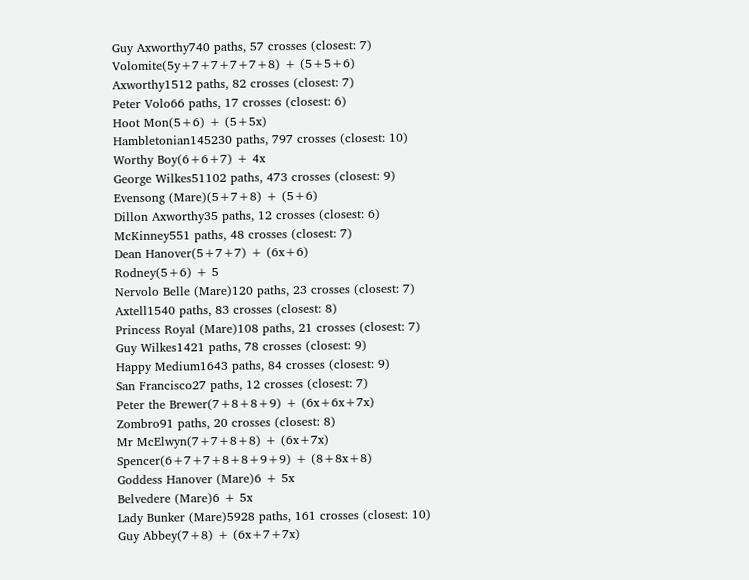Guy Axworthy740 paths, 57 crosses (closest: 7)
Volomite(5y+7+7+7+7+8) + (5+5+6)
Axworthy1512 paths, 82 crosses (closest: 7)
Peter Volo66 paths, 17 crosses (closest: 6)
Hoot Mon(5+6) + (5+5x)
Hambletonian145230 paths, 797 crosses (closest: 10)
Worthy Boy(6+6+7) + 4x
George Wilkes51102 paths, 473 crosses (closest: 9)
Evensong (Mare)(5+7+8) + (5+6)
Dillon Axworthy35 paths, 12 crosses (closest: 6)
McKinney551 paths, 48 crosses (closest: 7)
Dean Hanover(5+7+7) + (6x+6)
Rodney(5+6) + 5
Nervolo Belle (Mare)120 paths, 23 crosses (closest: 7)
Axtell1540 paths, 83 crosses (closest: 8)
Princess Royal (Mare)108 paths, 21 crosses (closest: 7)
Guy Wilkes1421 paths, 78 crosses (closest: 9)
Happy Medium1643 paths, 84 crosses (closest: 9)
San Francisco27 paths, 12 crosses (closest: 7)
Peter the Brewer(7+8+8+9) + (6x+6x+7x)
Zombro91 paths, 20 crosses (closest: 8)
Mr McElwyn(7+7+8+8) + (6x+7x)
Spencer(6+7+7+8+8+9+9) + (8+8x+8)
Goddess Hanover (Mare)6 + 5x
Belvedere (Mare)6 + 5x
Lady Bunker (Mare)5928 paths, 161 crosses (closest: 10)
Guy Abbey(7+8) + (6x+7+7x)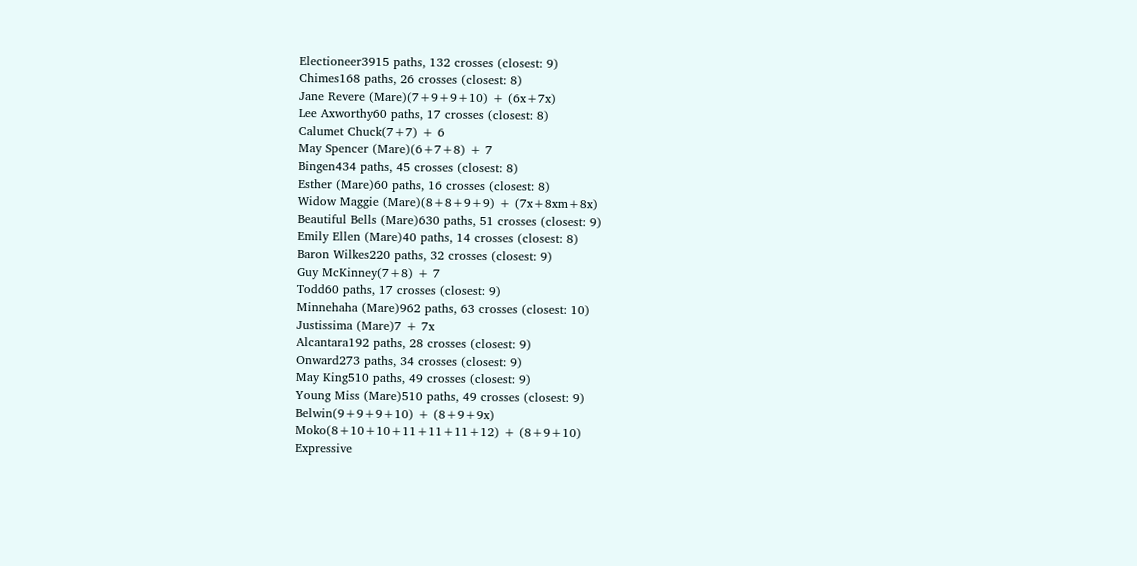Electioneer3915 paths, 132 crosses (closest: 9)
Chimes168 paths, 26 crosses (closest: 8)
Jane Revere (Mare)(7+9+9+10) + (6x+7x)
Lee Axworthy60 paths, 17 crosses (closest: 8)
Calumet Chuck(7+7) + 6
May Spencer (Mare)(6+7+8) + 7
Bingen434 paths, 45 crosses (closest: 8)
Esther (Mare)60 paths, 16 crosses (closest: 8)
Widow Maggie (Mare)(8+8+9+9) + (7x+8xm+8x)
Beautiful Bells (Mare)630 paths, 51 crosses (closest: 9)
Emily Ellen (Mare)40 paths, 14 crosses (closest: 8)
Baron Wilkes220 paths, 32 crosses (closest: 9)
Guy McKinney(7+8) + 7
Todd60 paths, 17 crosses (closest: 9)
Minnehaha (Mare)962 paths, 63 crosses (closest: 10)
Justissima (Mare)7 + 7x
Alcantara192 paths, 28 crosses (closest: 9)
Onward273 paths, 34 crosses (closest: 9)
May King510 paths, 49 crosses (closest: 9)
Young Miss (Mare)510 paths, 49 crosses (closest: 9)
Belwin(9+9+9+10) + (8+9+9x)
Moko(8+10+10+11+11+11+12) + (8+9+10)
Expressive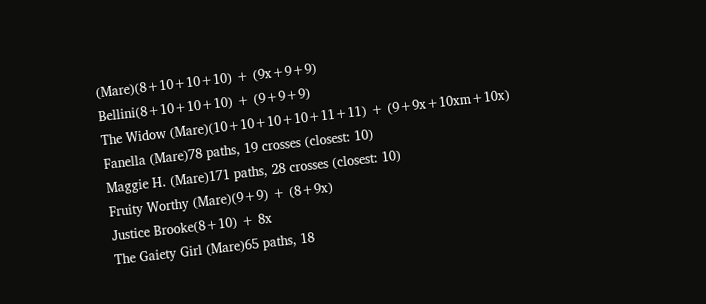(Mare)(8+10+10+10) + (9x+9+9)
Bellini(8+10+10+10) + (9+9+9)
The Widow (Mare)(10+10+10+10+11+11) + (9+9x+10xm+10x)
Fanella (Mare)78 paths, 19 crosses (closest: 10)
Maggie H. (Mare)171 paths, 28 crosses (closest: 10)
Fruity Worthy (Mare)(9+9) + (8+9x)
Justice Brooke(8+10) + 8x
The Gaiety Girl (Mare)65 paths, 18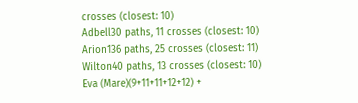crosses (closest: 10)
Adbell30 paths, 11 crosses (closest: 10)
Arion136 paths, 25 crosses (closest: 11)
Wilton40 paths, 13 crosses (closest: 10)
Eva (Mare)(9+11+11+12+12) +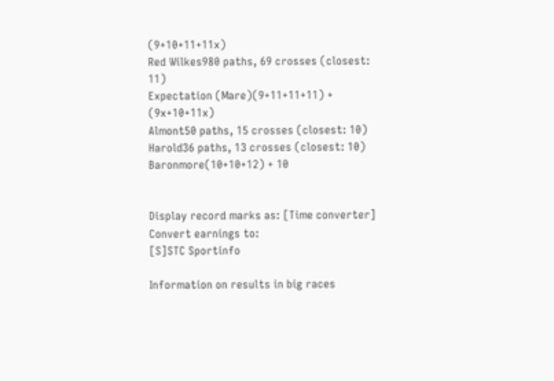(9+10+11+11x)
Red Wilkes980 paths, 69 crosses (closest: 11)
Expectation (Mare)(9+11+11+11) + (9x+10+11x)
Almont50 paths, 15 crosses (closest: 10)
Harold36 paths, 13 crosses (closest: 10)
Baronmore(10+10+12) + 10


Display record marks as: [Time converter]
Convert earnings to:
[S]STC Sportinfo

Information on results in big races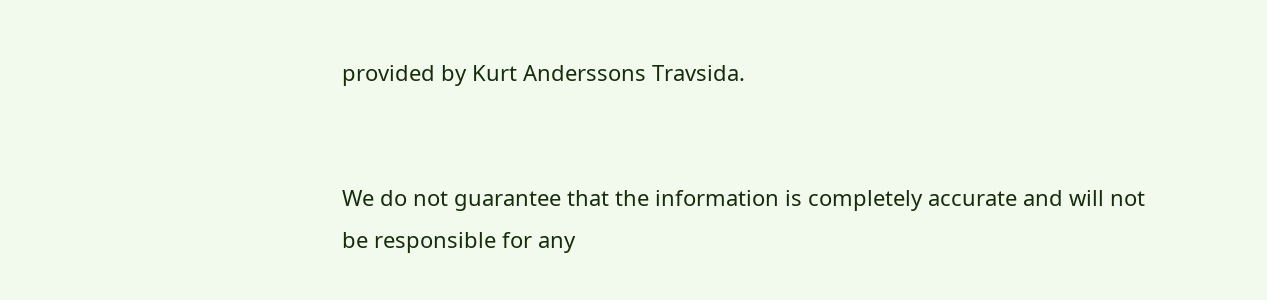provided by Kurt Anderssons Travsida.


We do not guarantee that the information is completely accurate and will not be responsible for any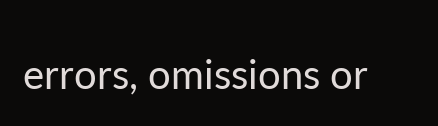errors, omissions or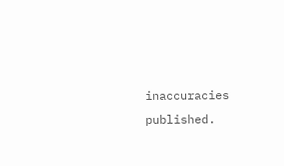inaccuracies published.